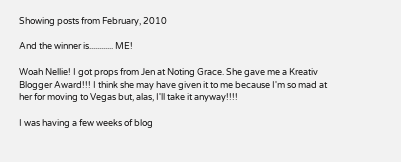Showing posts from February, 2010

And the winner is............ ME!

Woah Nellie! I got props from Jen at Noting Grace. She gave me a Kreativ Blogger Award!!! I think she may have given it to me because I'm so mad at her for moving to Vegas but, alas, I'll take it anyway!!!!

I was having a few weeks of blog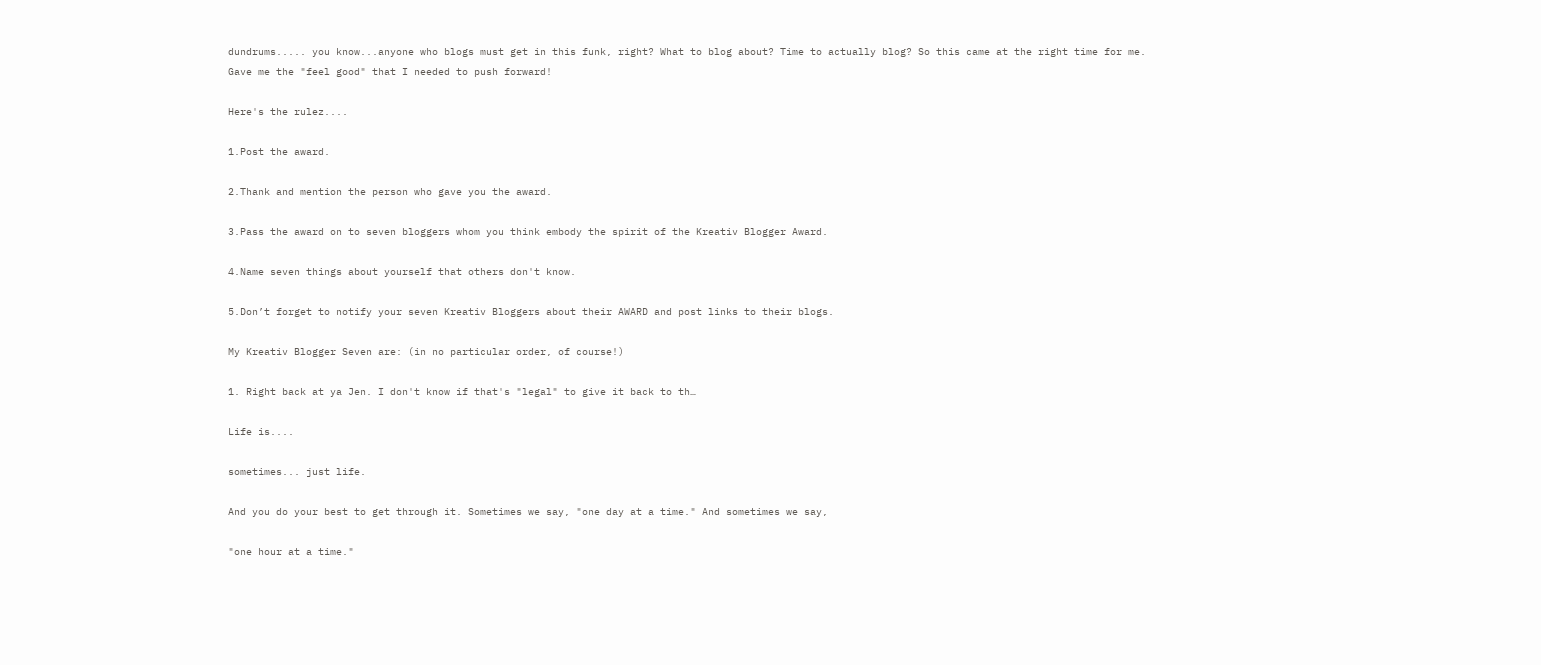dundrums..... you know...anyone who blogs must get in this funk, right? What to blog about? Time to actually blog? So this came at the right time for me. Gave me the "feel good" that I needed to push forward!

Here's the rulez....

1.Post the award.

2.Thank and mention the person who gave you the award.

3.Pass the award on to seven bloggers whom you think embody the spirit of the Kreativ Blogger Award.

4.Name seven things about yourself that others don't know.

5.Don’t forget to notify your seven Kreativ Bloggers about their AWARD and post links to their blogs.

My Kreativ Blogger Seven are: (in no particular order, of course!)

1. Right back at ya Jen. I don't know if that's "legal" to give it back to th…

Life is....

sometimes... just life.

And you do your best to get through it. Sometimes we say, "one day at a time." And sometimes we say,

"one hour at a time."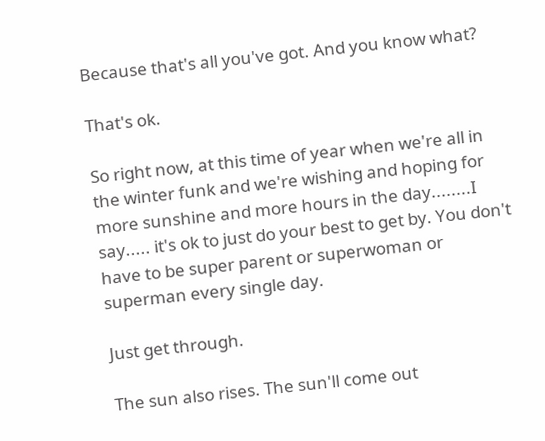Because that's all you've got. And you know what?

That's ok.

So right now, at this time of year when we're all in the winter funk and we're wishing and hoping for more sunshine and more hours in the day........I say..... it's ok to just do your best to get by. You don't have to be super parent or superwoman or superman every single day.

Just get through.

The sun also rises. The sun'll come out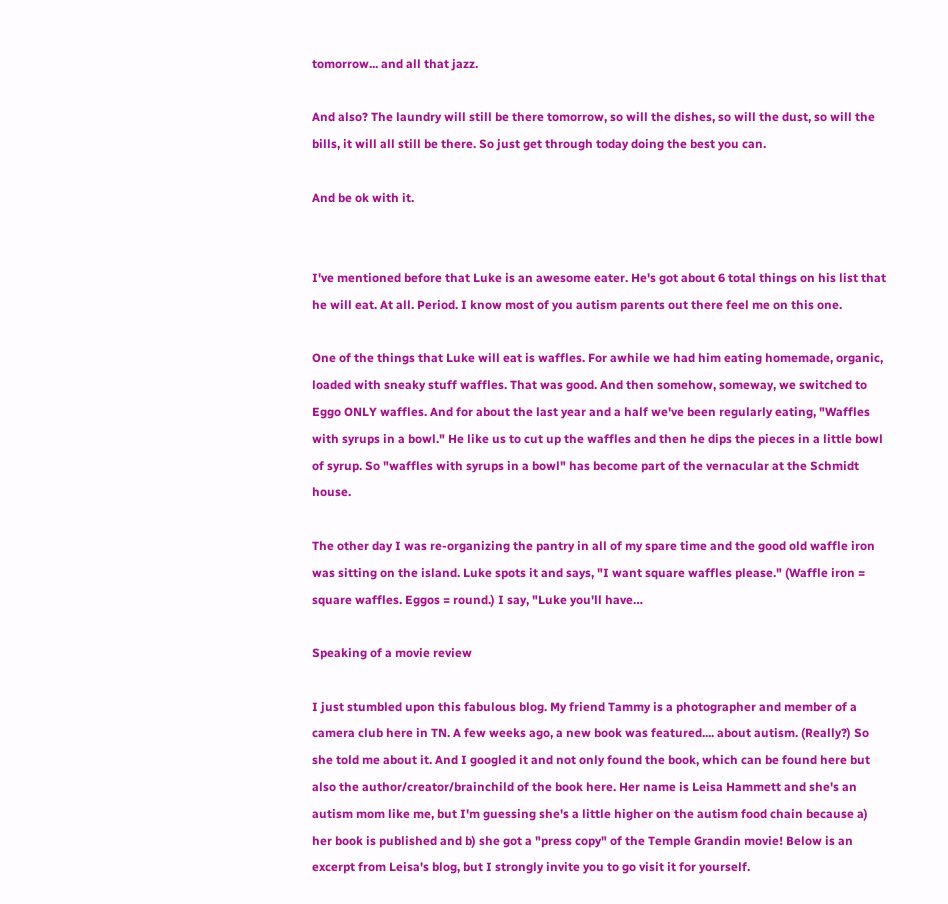tomorrow... and all that jazz.

And also? The laundry will still be there tomorrow, so will the dishes, so will the dust, so will the bills, it will all still be there. So just get through today doing the best you can.

And be ok with it.


I've mentioned before that Luke is an awesome eater. He's got about 6 total things on his list that he will eat. At all. Period. I know most of you autism parents out there feel me on this one.

One of the things that Luke will eat is waffles. For awhile we had him eating homemade, organic, loaded with sneaky stuff waffles. That was good. And then somehow, someway, we switched to Eggo ONLY waffles. And for about the last year and a half we've been regularly eating, "Waffles with syrups in a bowl." He like us to cut up the waffles and then he dips the pieces in a little bowl of syrup. So "waffles with syrups in a bowl" has become part of the vernacular at the Schmidt house.

The other day I was re-organizing the pantry in all of my spare time and the good old waffle iron was sitting on the island. Luke spots it and says, "I want square waffles please." (Waffle iron = square waffles. Eggos = round.) I say, "Luke you'll have…

Speaking of a movie review

I just stumbled upon this fabulous blog. My friend Tammy is a photographer and member of a camera club here in TN. A few weeks ago, a new book was featured.... about autism. (Really?) So she told me about it. And I googled it and not only found the book, which can be found here but also the author/creator/brainchild of the book here. Her name is Leisa Hammett and she's an autism mom like me, but I'm guessing she's a little higher on the autism food chain because a) her book is published and b) she got a "press copy" of the Temple Grandin movie! Below is an excerpt from Leisa's blog, but I strongly invite you to go visit it for yourself.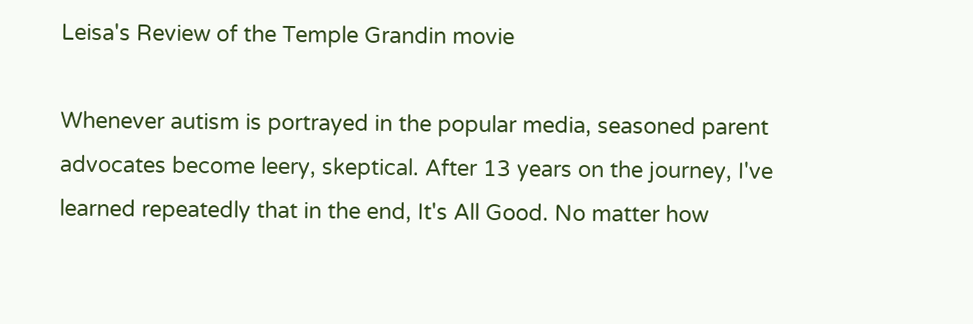Leisa's Review of the Temple Grandin movie

Whenever autism is portrayed in the popular media, seasoned parent advocates become leery, skeptical. After 13 years on the journey, I've learned repeatedly that in the end, It's All Good. No matter how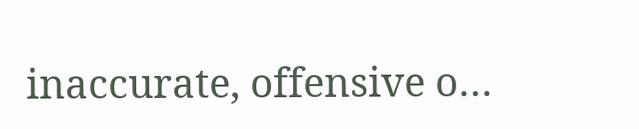inaccurate, offensive o…